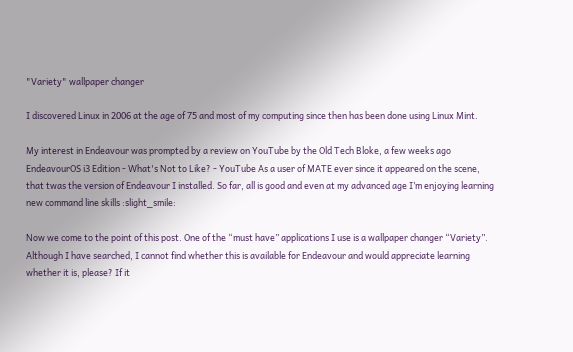"Variety" wallpaper changer

I discovered Linux in 2006 at the age of 75 and most of my computing since then has been done using Linux Mint.

My interest in Endeavour was prompted by a review on YouTube by the Old Tech Bloke, a few weeks ago EndeavourOS i3 Edition - What's Not to Like? - YouTube As a user of MATE ever since it appeared on the scene, that twas the version of Endeavour I installed. So far, all is good and even at my advanced age I’m enjoying learning new command line skills :slight_smile:

Now we come to the point of this post. One of the “must have” applications I use is a wallpaper changer “Variety”. Although I have searched, I cannot find whether this is available for Endeavour and would appreciate learning whether it is, please? If it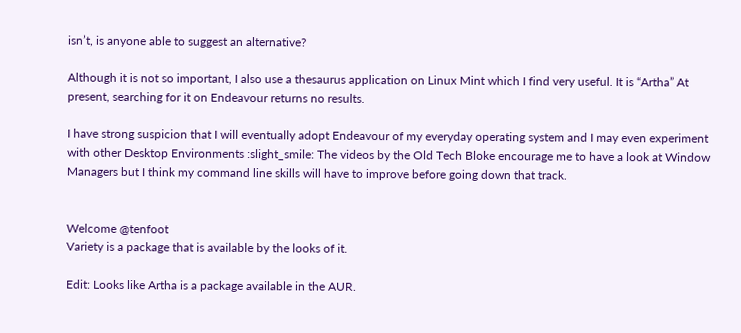isn’t, is anyone able to suggest an alternative?

Although it is not so important, I also use a thesaurus application on Linux Mint which I find very useful. It is “Artha” At present, searching for it on Endeavour returns no results.

I have strong suspicion that I will eventually adopt Endeavour of my everyday operating system and I may even experiment with other Desktop Environments :slight_smile: The videos by the Old Tech Bloke encourage me to have a look at Window Managers but I think my command line skills will have to improve before going down that track.


Welcome @tenfoot
Variety is a package that is available by the looks of it.

Edit: Looks like Artha is a package available in the AUR.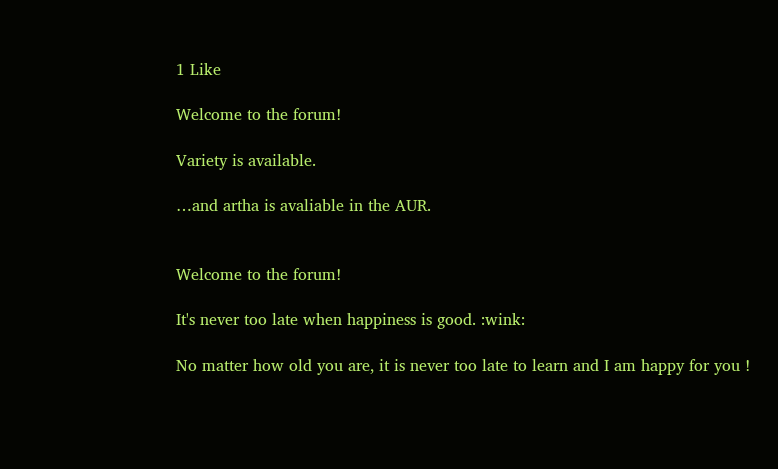1 Like

Welcome to the forum!

Variety is available.

…and artha is avaliable in the AUR.


Welcome to the forum!

It's never too late when happiness is good. :wink:

No matter how old you are, it is never too late to learn and I am happy for you !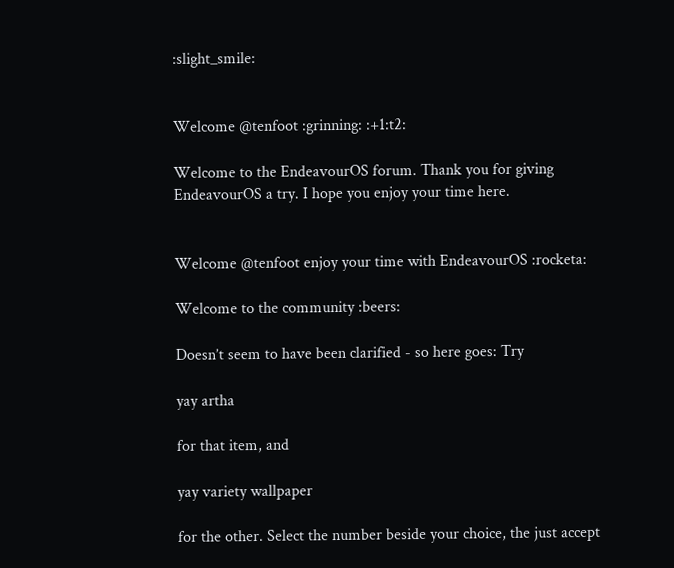:slight_smile:


Welcome @tenfoot :grinning: :+1:t2:

Welcome to the EndeavourOS forum. Thank you for giving EndeavourOS a try. I hope you enjoy your time here.


Welcome @tenfoot enjoy your time with EndeavourOS :rocketa:

Welcome to the community :beers:

Doesn’t seem to have been clarified - so here goes: Try

yay artha

for that item, and

yay variety wallpaper

for the other. Select the number beside your choice, the just accept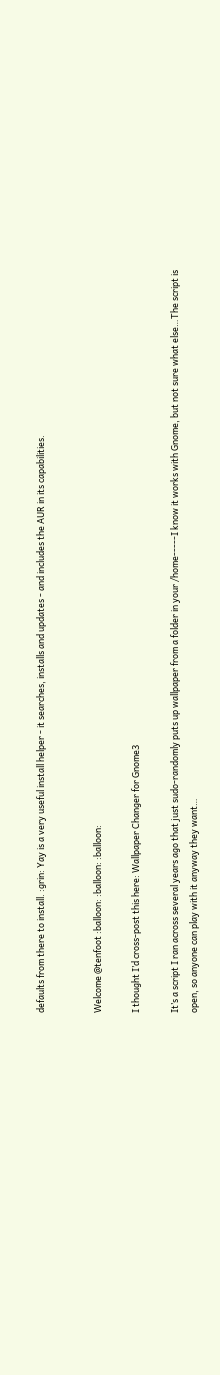defaults from there to install. :grin: Yay is a very useful install helper - it searches, installs and updates - and includes the AUR in its capabilities.


Welcome @tenfoot :balloon: :balloon: :balloon:

I thought I’d cross-post this here: Wallpaper Changer for Gnome3

It’s a script I ran across several years ago that just sudo-randomly puts up wallpaper from a folder in your /home-----I know it works with Gnome, but not sure what else…The script is open, so anyone can play with it anyway they want…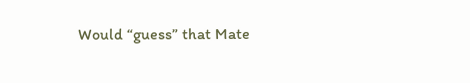Would “guess” that Mate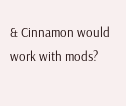& Cinnamon would work with mods?